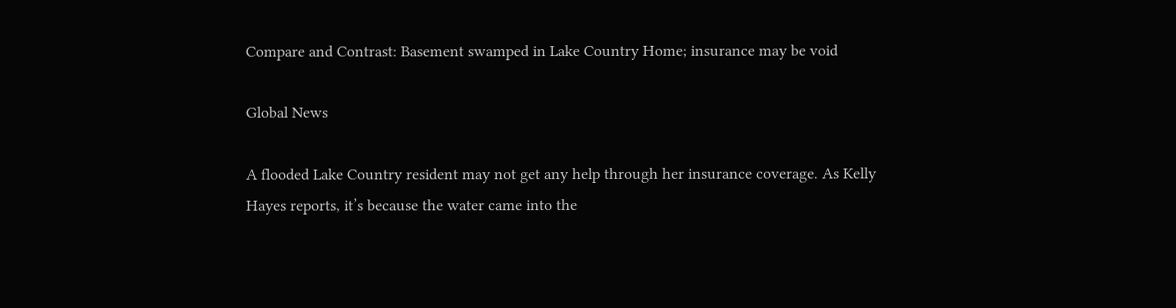Compare and Contrast: Basement swamped in Lake Country Home; insurance may be void

Global News

A flooded Lake Country resident may not get any help through her insurance coverage. As Kelly Hayes reports, it’s because the water came into the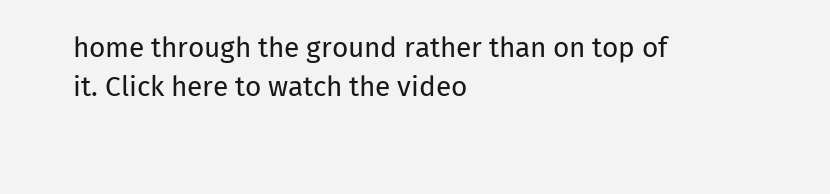home through the ground rather than on top of it. Click here to watch the video